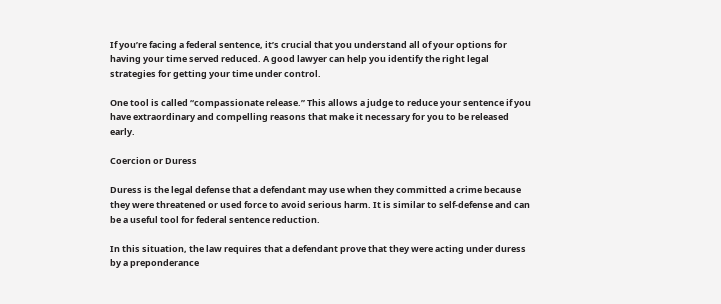If you’re facing a federal sentence, it’s crucial that you understand all of your options for having your time served reduced. A good lawyer can help you identify the right legal strategies for getting your time under control.

One tool is called “compassionate release.” This allows a judge to reduce your sentence if you have extraordinary and compelling reasons that make it necessary for you to be released early.

Coercion or Duress

Duress is the legal defense that a defendant may use when they committed a crime because they were threatened or used force to avoid serious harm. It is similar to self-defense and can be a useful tool for federal sentence reduction.

In this situation, the law requires that a defendant prove that they were acting under duress by a preponderance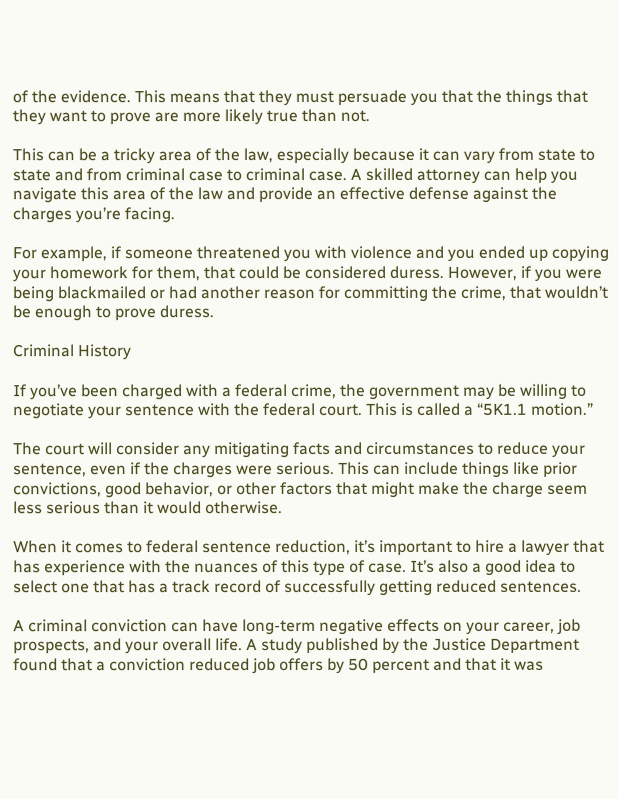of the evidence. This means that they must persuade you that the things that they want to prove are more likely true than not.

This can be a tricky area of the law, especially because it can vary from state to state and from criminal case to criminal case. A skilled attorney can help you navigate this area of the law and provide an effective defense against the charges you’re facing.

For example, if someone threatened you with violence and you ended up copying your homework for them, that could be considered duress. However, if you were being blackmailed or had another reason for committing the crime, that wouldn’t be enough to prove duress.

Criminal History

If you’ve been charged with a federal crime, the government may be willing to negotiate your sentence with the federal court. This is called a “5K1.1 motion.”

The court will consider any mitigating facts and circumstances to reduce your sentence, even if the charges were serious. This can include things like prior convictions, good behavior, or other factors that might make the charge seem less serious than it would otherwise.

When it comes to federal sentence reduction, it’s important to hire a lawyer that has experience with the nuances of this type of case. It’s also a good idea to select one that has a track record of successfully getting reduced sentences.

A criminal conviction can have long-term negative effects on your career, job prospects, and your overall life. A study published by the Justice Department found that a conviction reduced job offers by 50 percent and that it was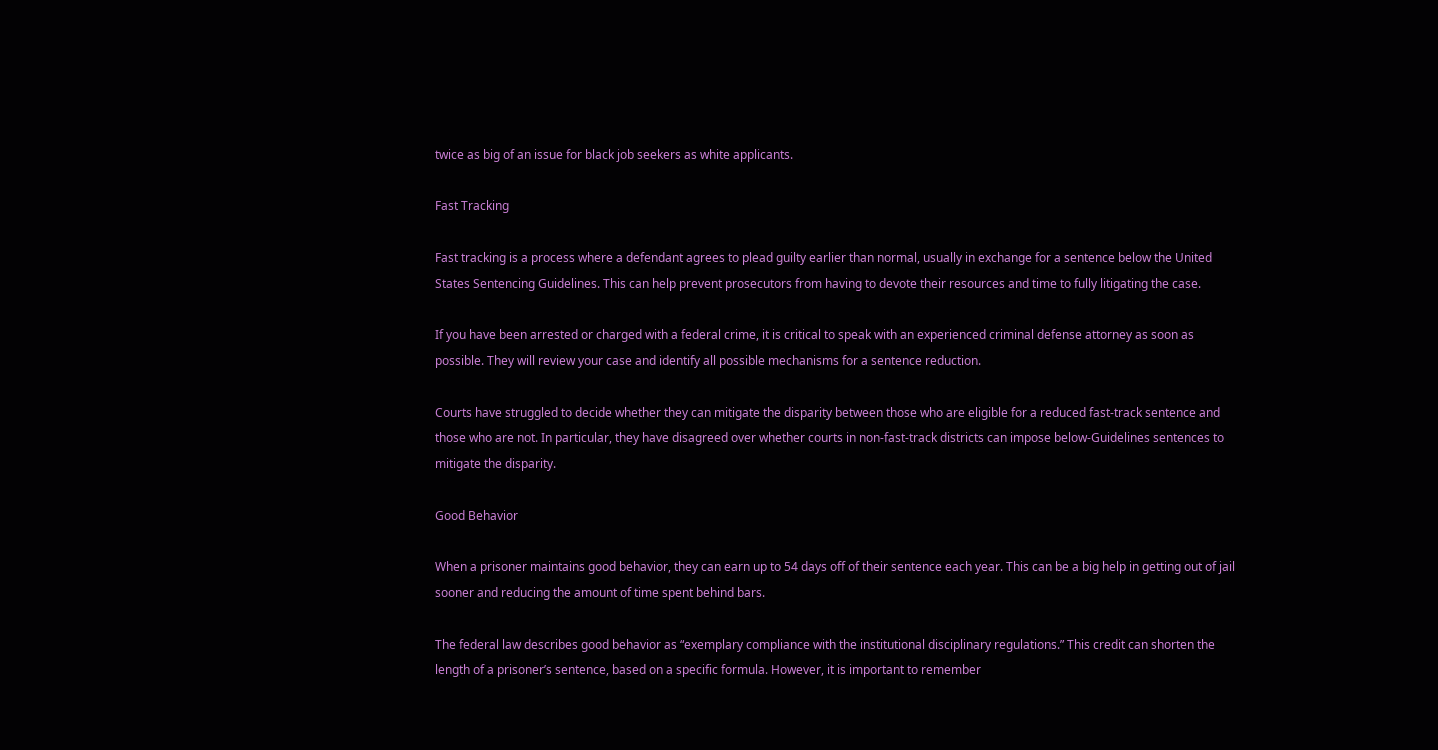twice as big of an issue for black job seekers as white applicants.

Fast Tracking

Fast tracking is a process where a defendant agrees to plead guilty earlier than normal, usually in exchange for a sentence below the United States Sentencing Guidelines. This can help prevent prosecutors from having to devote their resources and time to fully litigating the case.

If you have been arrested or charged with a federal crime, it is critical to speak with an experienced criminal defense attorney as soon as possible. They will review your case and identify all possible mechanisms for a sentence reduction.

Courts have struggled to decide whether they can mitigate the disparity between those who are eligible for a reduced fast-track sentence and those who are not. In particular, they have disagreed over whether courts in non-fast-track districts can impose below-Guidelines sentences to mitigate the disparity.

Good Behavior

When a prisoner maintains good behavior, they can earn up to 54 days off of their sentence each year. This can be a big help in getting out of jail sooner and reducing the amount of time spent behind bars.

The federal law describes good behavior as “exemplary compliance with the institutional disciplinary regulations.” This credit can shorten the length of a prisoner’s sentence, based on a specific formula. However, it is important to remember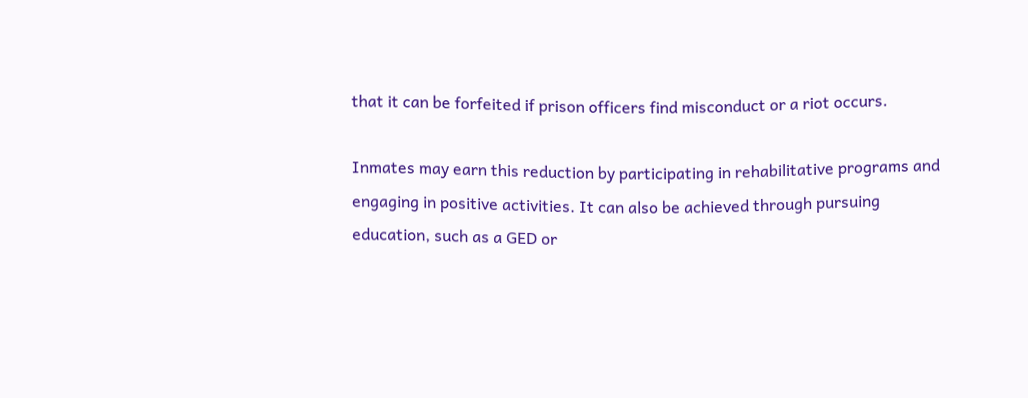that it can be forfeited if prison officers find misconduct or a riot occurs.

Inmates may earn this reduction by participating in rehabilitative programs and engaging in positive activities. It can also be achieved through pursuing education, such as a GED or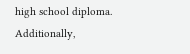high school diploma. Additionally,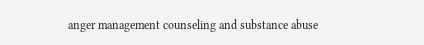anger management counseling and substance abuse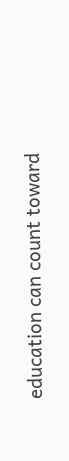education can count toward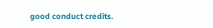good conduct credits.